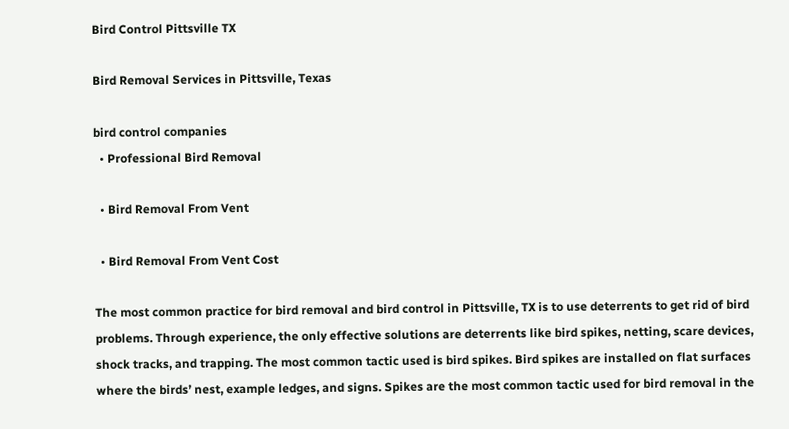Bird Control Pittsville TX

Bird Removal Services in Pittsville, Texas

bird control companies
  • Professional Bird Removal

  • Bird Removal From Vent

  • Bird Removal From Vent Cost

The most common practice for bird removal and bird control in Pittsville, TX is to use deterrents to get rid of bird problems. Through experience, the only effective solutions are deterrents like bird spikes, netting, scare devices, shock tracks, and trapping. The most common tactic used is bird spikes. Bird spikes are installed on flat surfaces where the birds’ nest, example ledges, and signs. Spikes are the most common tactic used for bird removal in the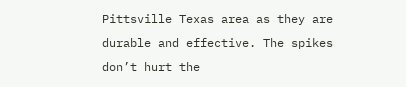Pittsville Texas area as they are durable and effective. The spikes don’t hurt the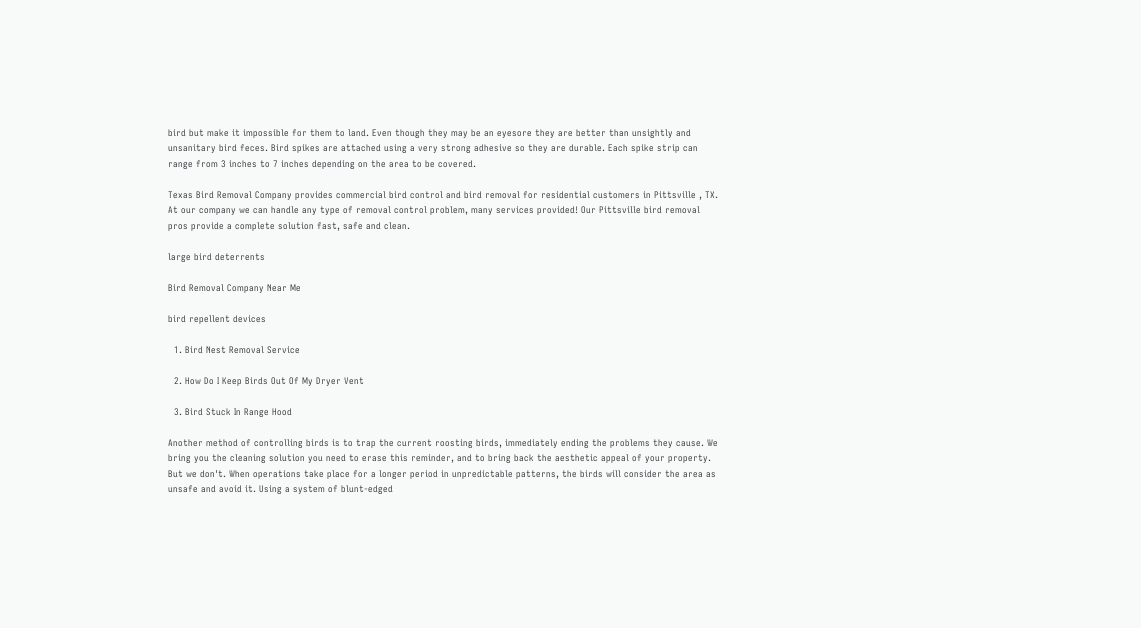bird but make it impossible for them to land. Even though they may be an eyesore they are better than unsightly and unsanitary bird feces. Bird spikes are attached using a very strong adhesive so they are durable. Each spike strip can range from 3 inches to 7 inches depending on the area to be covered.

Texas Bird Removal Company provides commercial bird control and bird removal for residential customers in Pittsville , TX. At our company we can handle any type of removal control problem, many services provided! Our Pittsville bird removal pros provide a complete solution fast, safe and clean.

large bird deterrents

Bird Removal Company Near Me

bird repellent devices

  1. Bird Nest Removal Service

  2. How Do I Keep Birds Out Of My Dryer Vent

  3. Bird Stuck In Range Hood

Another method of controlling birds is to trap the current roosting birds, immediately ending the problems they cause. We bring you the cleaning solution you need to erase this reminder, and to bring back the aesthetic appeal of your property. But we don't. When operations take place for a longer period in unpredictable patterns, the birds will consider the area as unsafe and avoid it. Using a system of blunt-edged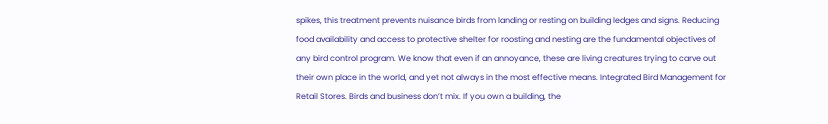spikes, this treatment prevents nuisance birds from landing or resting on building ledges and signs. Reducing food availability and access to protective shelter for roosting and nesting are the fundamental objectives of any bird control program. We know that even if an annoyance, these are living creatures trying to carve out their own place in the world, and yet not always in the most effective means. Integrated Bird Management for Retail Stores. Birds and business don’t mix. If you own a building, the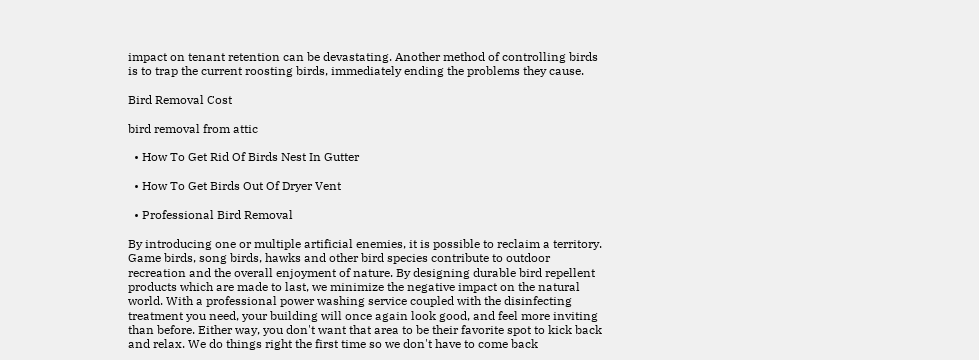impact on tenant retention can be devastating. Another method of controlling birds is to trap the current roosting birds, immediately ending the problems they cause.

Bird Removal Cost

bird removal from attic

  • How To Get Rid Of Birds Nest In Gutter

  • How To Get Birds Out Of Dryer Vent

  • Professional Bird Removal

By introducing one or multiple artificial enemies, it is possible to reclaim a territory. Game birds, song birds, hawks and other bird species contribute to outdoor recreation and the overall enjoyment of nature. By designing durable bird repellent products which are made to last, we minimize the negative impact on the natural world. With a professional power washing service coupled with the disinfecting treatment you need, your building will once again look good, and feel more inviting than before. Either way, you don't want that area to be their favorite spot to kick back and relax. We do things right the first time so we don't have to come back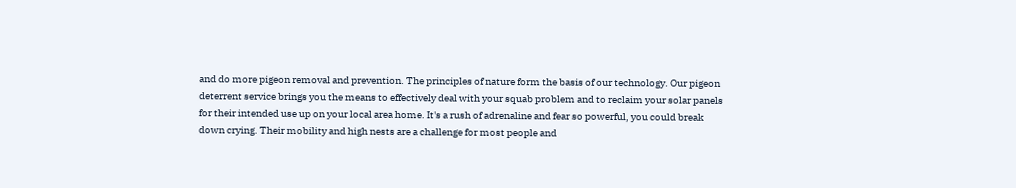and do more pigeon removal and prevention. The principles of nature form the basis of our technology. Our pigeon deterrent service brings you the means to effectively deal with your squab problem and to reclaim your solar panels for their intended use up on your local area home. It's a rush of adrenaline and fear so powerful, you could break down crying. Their mobility and high nests are a challenge for most people and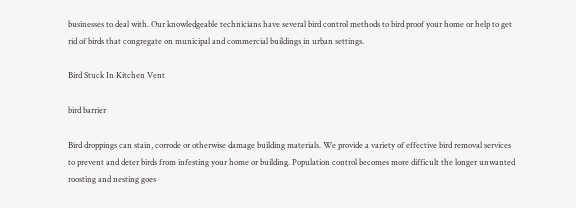businesses to deal with. Our knowledgeable technicians have several bird control methods to bird proof your home or help to get rid of birds that congregate on municipal and commercial buildings in urban settings.

Bird Stuck In Kitchen Vent

bird barrier

Bird droppings can stain, corrode or otherwise damage building materials. We provide a variety of effective bird removal services to prevent and deter birds from infesting your home or building. Population control becomes more difficult the longer unwanted roosting and nesting goes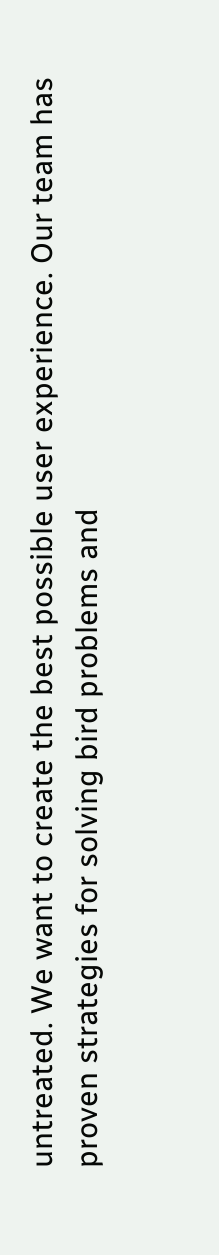untreated. We want to create the best possible user experience. Our team has proven strategies for solving bird problems and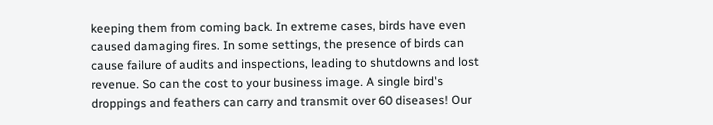keeping them from coming back. In extreme cases, birds have even caused damaging fires. In some settings, the presence of birds can cause failure of audits and inspections, leading to shutdowns and lost revenue. So can the cost to your business image. A single bird's droppings and feathers can carry and transmit over 60 diseases! Our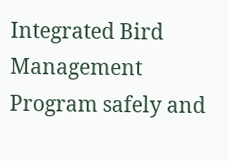Integrated Bird Management Program safely and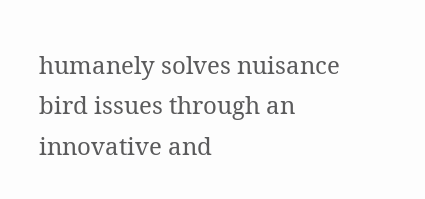humanely solves nuisance bird issues through an innovative and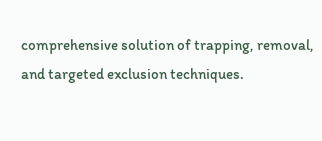comprehensive solution of trapping, removal, and targeted exclusion techniques.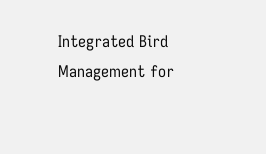Integrated Bird Management for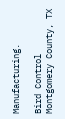Manufacturing.

Bird Control Montgomery County, TX